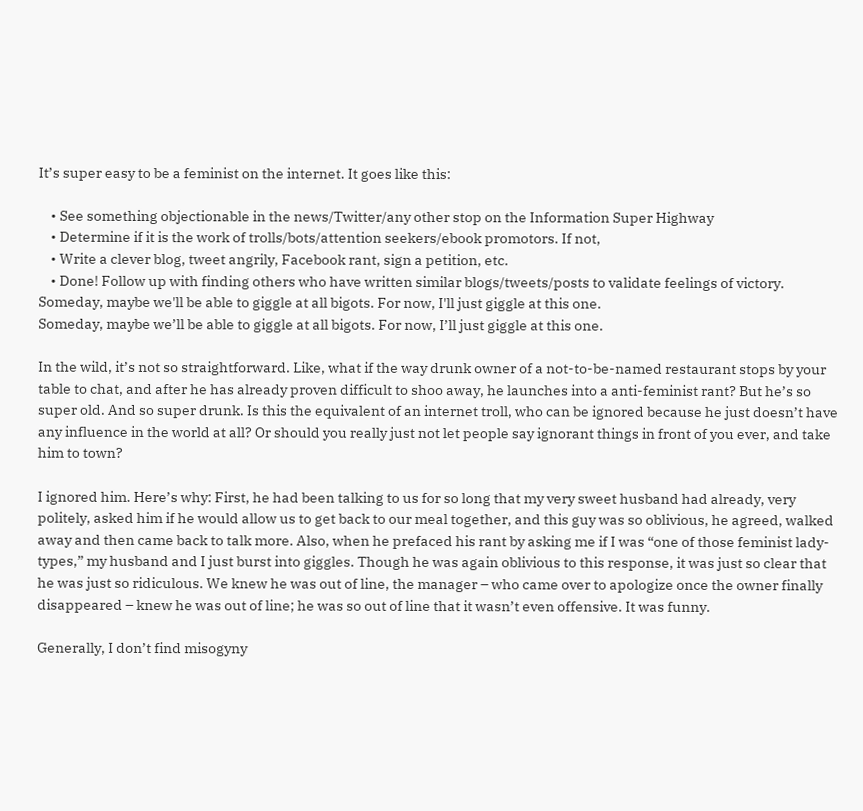It’s super easy to be a feminist on the internet. It goes like this:

    • See something objectionable in the news/Twitter/any other stop on the Information Super Highway
    • Determine if it is the work of trolls/bots/attention seekers/ebook promotors. If not,
    • Write a clever blog, tweet angrily, Facebook rant, sign a petition, etc.
    • Done! Follow up with finding others who have written similar blogs/tweets/posts to validate feelings of victory.
Someday, maybe we'll be able to giggle at all bigots. For now, I'll just giggle at this one.
Someday, maybe we’ll be able to giggle at all bigots. For now, I’ll just giggle at this one.

In the wild, it’s not so straightforward. Like, what if the way drunk owner of a not-to-be-named restaurant stops by your table to chat, and after he has already proven difficult to shoo away, he launches into a anti-feminist rant? But he’s so super old. And so super drunk. Is this the equivalent of an internet troll, who can be ignored because he just doesn’t have any influence in the world at all? Or should you really just not let people say ignorant things in front of you ever, and take him to town?

I ignored him. Here’s why: First, he had been talking to us for so long that my very sweet husband had already, very politely, asked him if he would allow us to get back to our meal together, and this guy was so oblivious, he agreed, walked away and then came back to talk more. Also, when he prefaced his rant by asking me if I was “one of those feminist lady-types,” my husband and I just burst into giggles. Though he was again oblivious to this response, it was just so clear that he was just so ridiculous. We knew he was out of line, the manager – who came over to apologize once the owner finally disappeared – knew he was out of line; he was so out of line that it wasn’t even offensive. It was funny.

Generally, I don’t find misogyny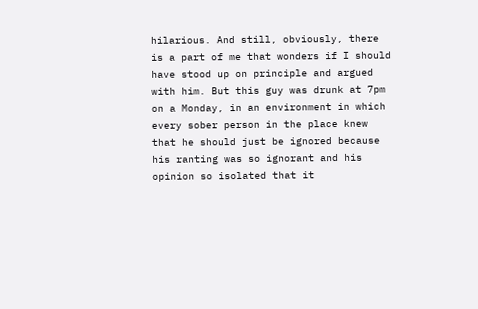hilarious. And still, obviously, there is a part of me that wonders if I should have stood up on principle and argued with him. But this guy was drunk at 7pm on a Monday, in an environment in which every sober person in the place knew that he should just be ignored because his ranting was so ignorant and his opinion so isolated that it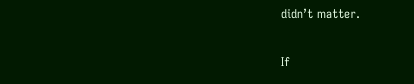didn’t matter.

If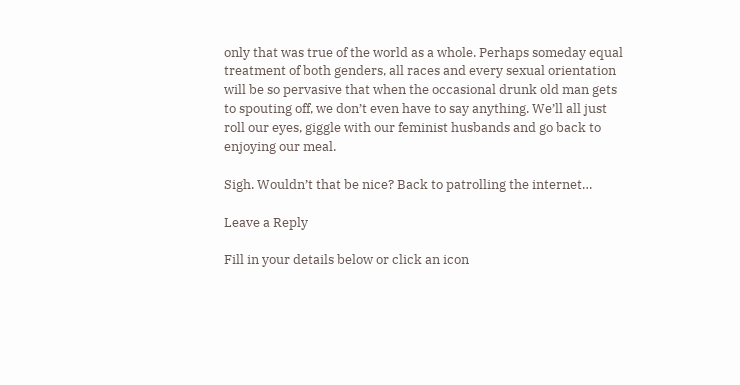only that was true of the world as a whole. Perhaps someday equal treatment of both genders, all races and every sexual orientation will be so pervasive that when the occasional drunk old man gets to spouting off, we don’t even have to say anything. We’ll all just roll our eyes, giggle with our feminist husbands and go back to enjoying our meal.

Sigh. Wouldn’t that be nice? Back to patrolling the internet…

Leave a Reply

Fill in your details below or click an icon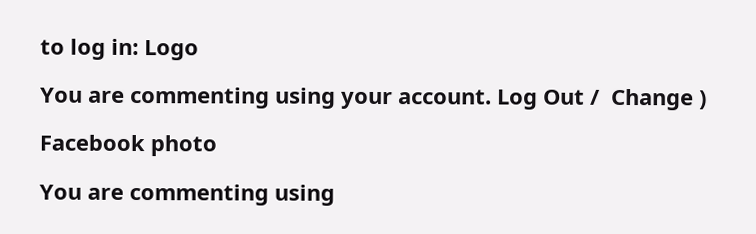to log in: Logo

You are commenting using your account. Log Out /  Change )

Facebook photo

You are commenting using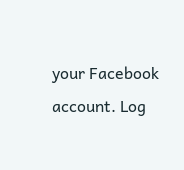your Facebook account. Log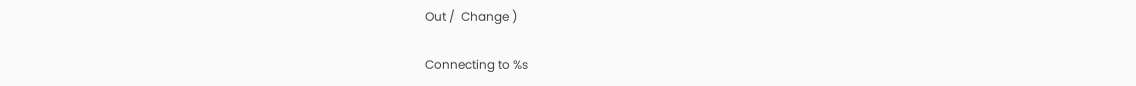Out /  Change )

Connecting to %s